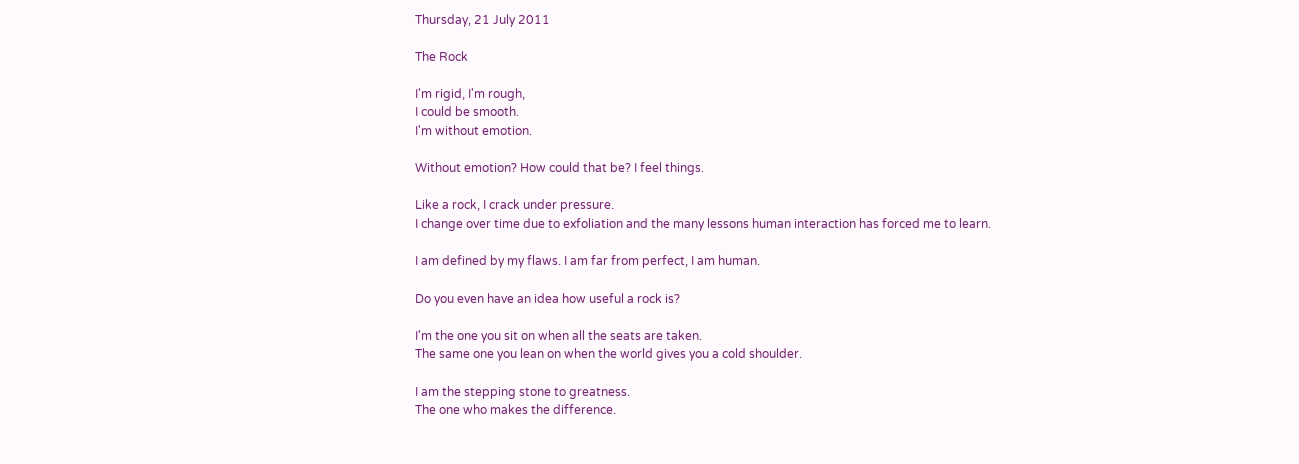Thursday, 21 July 2011

The Rock

I'm rigid, I'm rough,
I could be smooth.
I'm without emotion.

Without emotion? How could that be? I feel things.

Like a rock, I crack under pressure.
I change over time due to exfoliation and the many lessons human interaction has forced me to learn.

I am defined by my flaws. I am far from perfect, I am human.

Do you even have an idea how useful a rock is?

I'm the one you sit on when all the seats are taken.
The same one you lean on when the world gives you a cold shoulder.

I am the stepping stone to greatness.
The one who makes the difference.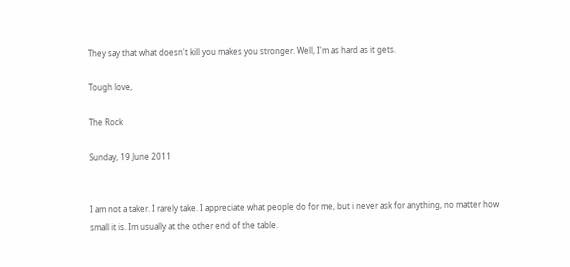They say that what doesn't kill you makes you stronger. Well, I'm as hard as it gets.

Tough love,

The Rock

Sunday, 19 June 2011


I am not a taker. I rarely take. I appreciate what people do for me, but i never ask for anything, no matter how small it is. Im usually at the other end of the table.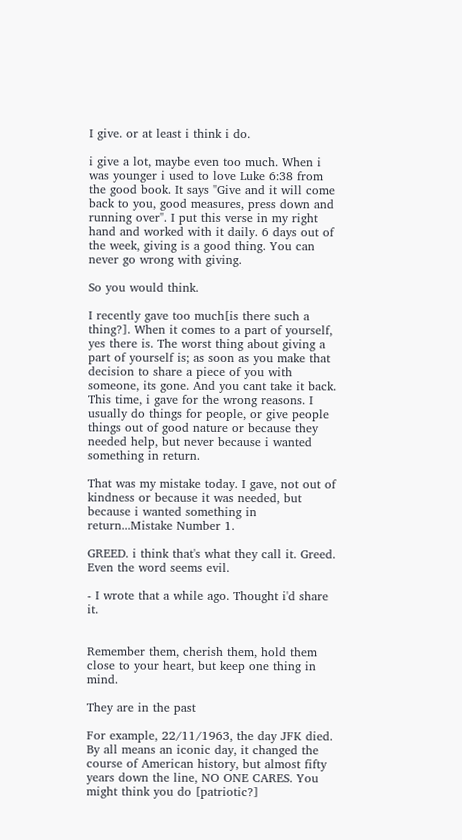I give. or at least i think i do.

i give a lot, maybe even too much. When i was younger i used to love Luke 6:38 from the good book. It says "Give and it will come back to you, good measures, press down and running over". I put this verse in my right hand and worked with it daily. 6 days out of the week, giving is a good thing. You can never go wrong with giving.

So you would think.

I recently gave too much[is there such a thing?]. When it comes to a part of yourself, yes there is. The worst thing about giving a part of yourself is; as soon as you make that decision to share a piece of you with someone, its gone. And you cant take it back. This time, i gave for the wrong reasons. I usually do things for people, or give people things out of good nature or because they needed help, but never because i wanted something in return.

That was my mistake today. I gave, not out of kindness or because it was needed, but because i wanted something in return...Mistake Number 1.

GREED. i think that's what they call it. Greed. Even the word seems evil.

- I wrote that a while ago. Thought i'd share it.


Remember them, cherish them, hold them close to your heart, but keep one thing in mind.

They are in the past

For example, 22/11/1963, the day JFK died. By all means an iconic day, it changed the course of American history, but almost fifty years down the line, NO ONE CARES. You might think you do [patriotic?]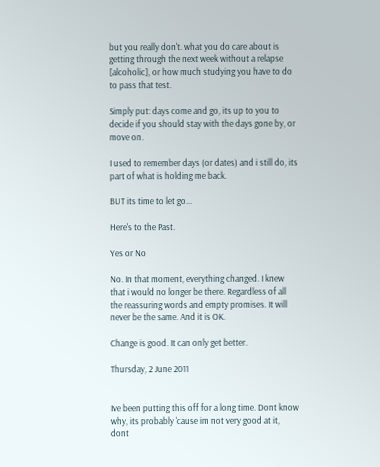but you really don't. what you do care about is getting through the next week without a relapse [alcoholic], or how much studying you have to do to pass that test.

Simply put: days come and go, its up to you to decide if you should stay with the days gone by, or move on.

I used to remember days (or dates) and i still do, its part of what is holding me back.

BUT its time to let go...

Here's to the Past.

Yes or No

No. In that moment, everything changed. I knew that i would no longer be there. Regardless of all the reassuring words and empty promises. It will never be the same. And it is OK.

Change is good. It can only get better.

Thursday, 2 June 2011


Ive been putting this off for a long time. Dont know why, its probably 'cause im not very good at it, dont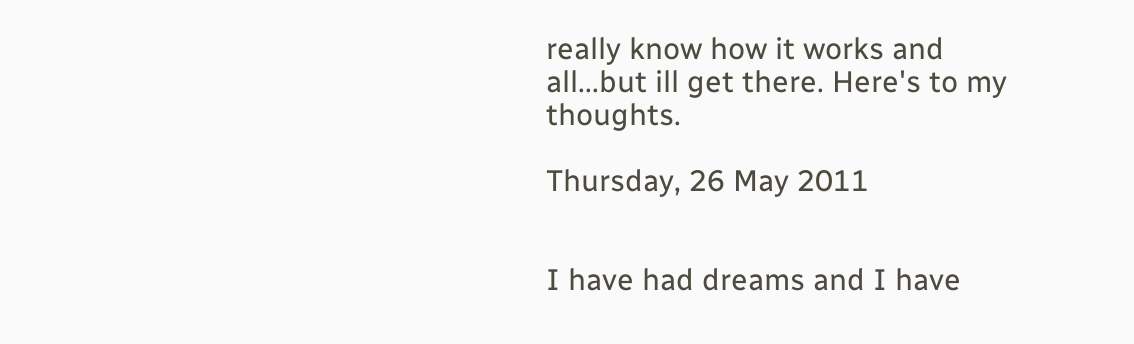really know how it works and all...but ill get there. Here's to my thoughts.

Thursday, 26 May 2011


I have had dreams and I have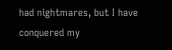had nightmares, but I have conquered my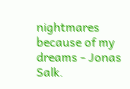nightmares because of my dreams - Jonas Salk.